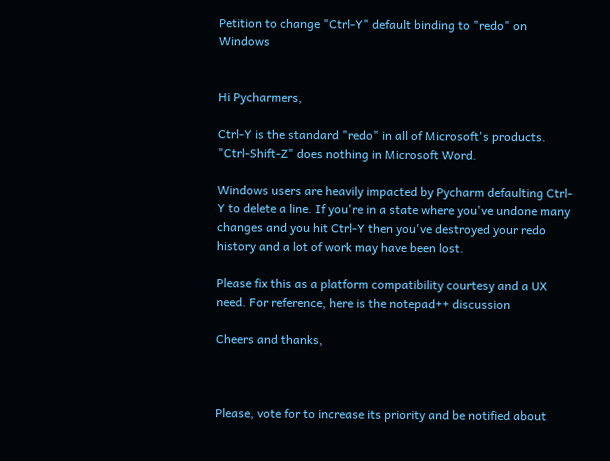Petition to change "Ctrl-Y" default binding to "redo" on Windows


Hi Pycharmers,

Ctrl-Y is the standard "redo" in all of Microsoft's products. "Ctrl-Shift-Z" does nothing in Microsoft Word.

Windows users are heavily impacted by Pycharm defaulting Ctrl-Y to delete a line. If you're in a state where you've undone many changes and you hit Ctrl-Y then you've destroyed your redo history and a lot of work may have been lost.

Please fix this as a platform compatibility courtesy and a UX need. For reference, here is the notepad++ discussion

Cheers and thanks,



Please, vote for to increase its priority and be notified about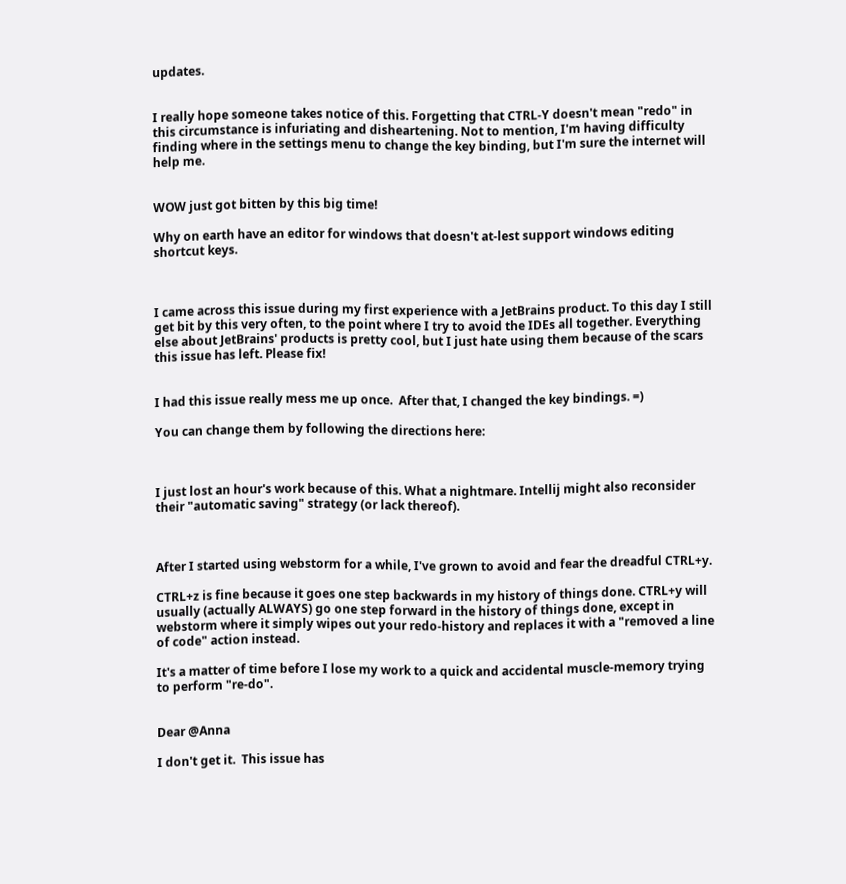updates.


I really hope someone takes notice of this. Forgetting that CTRL-Y doesn't mean "redo" in this circumstance is infuriating and disheartening. Not to mention, I'm having difficulty finding where in the settings menu to change the key binding, but I'm sure the internet will help me.


WOW just got bitten by this big time!

Why on earth have an editor for windows that doesn't at-lest support windows editing shortcut keys.



I came across this issue during my first experience with a JetBrains product. To this day I still get bit by this very often, to the point where I try to avoid the IDEs all together. Everything else about JetBrains' products is pretty cool, but I just hate using them because of the scars this issue has left. Please fix!


I had this issue really mess me up once.  After that, I changed the key bindings. =)

You can change them by following the directions here:



I just lost an hour's work because of this. What a nightmare. Intellij might also reconsider their "automatic saving" strategy (or lack thereof).



After I started using webstorm for a while, I've grown to avoid and fear the dreadful CTRL+y.

CTRL+z is fine because it goes one step backwards in my history of things done. CTRL+y will usually (actually ALWAYS) go one step forward in the history of things done, except in webstorm where it simply wipes out your redo-history and replaces it with a "removed a line of code" action instead.

It's a matter of time before I lose my work to a quick and accidental muscle-memory trying to perform "re-do".


Dear @Anna

I don't get it.  This issue has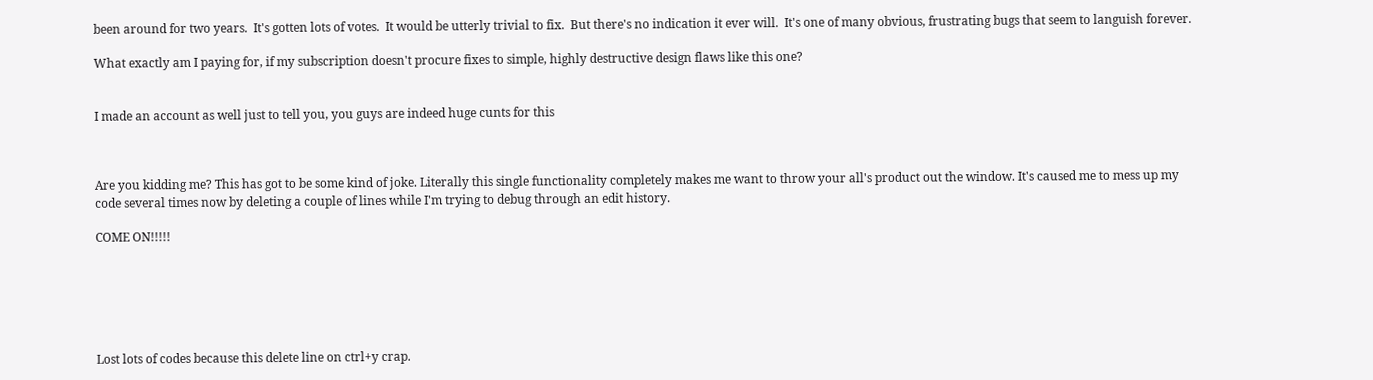been around for two years.  It's gotten lots of votes.  It would be utterly trivial to fix.  But there's no indication it ever will.  It's one of many obvious, frustrating bugs that seem to languish forever.

What exactly am I paying for, if my subscription doesn't procure fixes to simple, highly destructive design flaws like this one?


I made an account as well just to tell you, you guys are indeed huge cunts for this



Are you kidding me? This has got to be some kind of joke. Literally this single functionality completely makes me want to throw your all's product out the window. It's caused me to mess up my code several times now by deleting a couple of lines while I'm trying to debug through an edit history.

COME ON!!!!!






Lost lots of codes because this delete line on ctrl+y crap.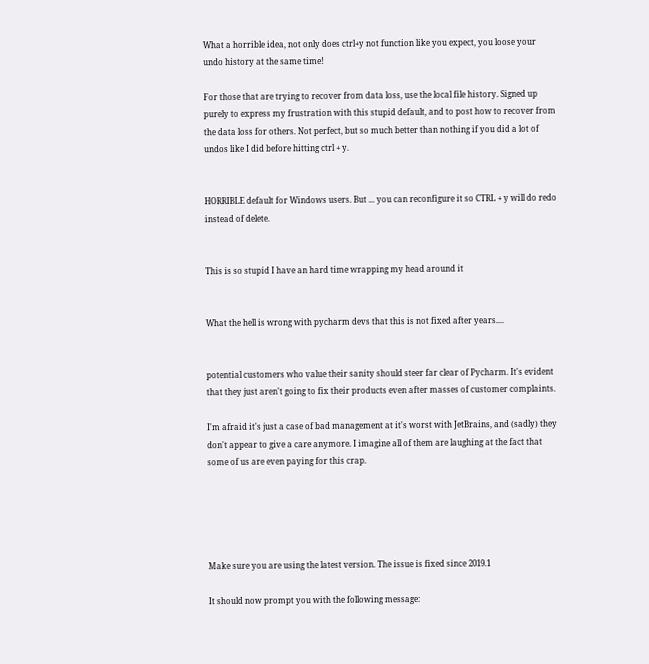What a horrible idea, not only does ctrl+y not function like you expect, you loose your undo history at the same time!

For those that are trying to recover from data loss, use the local file history. Signed up purely to express my frustration with this stupid default, and to post how to recover from the data loss for others. Not perfect, but so much better than nothing if you did a lot of undos like I did before hitting ctrl + y.


HORRIBLE default for Windows users. But ... you can reconfigure it so CTRL + y will do redo instead of delete.


This is so stupid I have an hard time wrapping my head around it


What the hell is wrong with pycharm devs that this is not fixed after years....


potential customers who value their sanity should steer far clear of Pycharm. It's evident that they just aren't going to fix their products even after masses of customer complaints.

I'm afraid it's just a case of bad management at it's worst with JetBrains, and (sadly) they don't appear to give a care anymore. I imagine all of them are laughing at the fact that some of us are even paying for this crap.





Make sure you are using the latest version. The issue is fixed since 2019.1

It should now prompt you with the following message: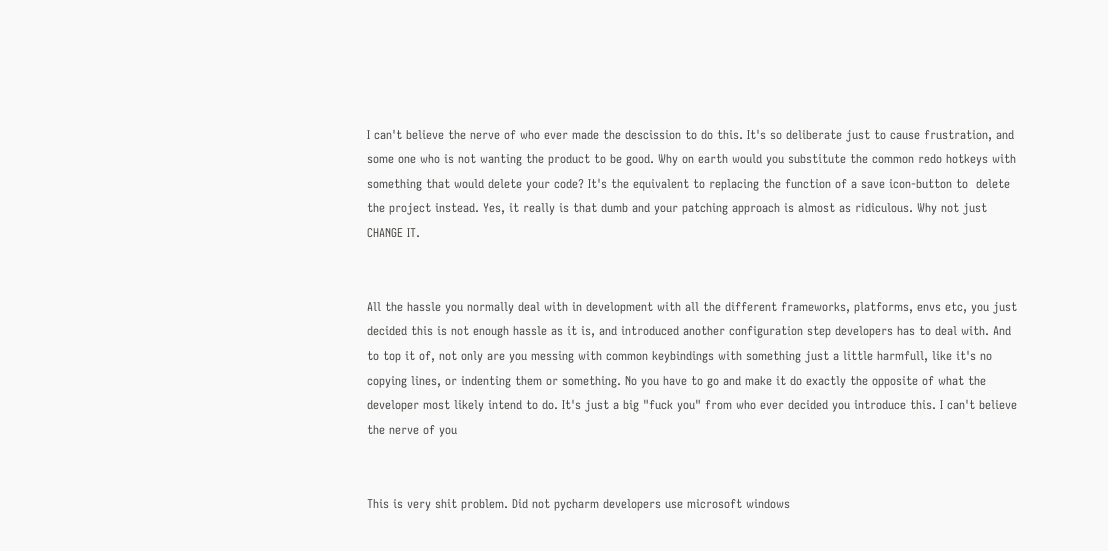I can't believe the nerve of who ever made the descission to do this. It's so deliberate just to cause frustration, and some one who is not wanting the product to be good. Why on earth would you substitute the common redo hotkeys with something that would delete your code? It's the equivalent to replacing the function of a save icon-button to  delete the project instead. Yes, it really is that dumb and your patching approach is almost as ridiculous. Why not just CHANGE IT.


All the hassle you normally deal with in development with all the different frameworks, platforms, envs etc, you just decided this is not enough hassle as it is, and introduced another configuration step developers has to deal with. And to top it of, not only are you messing with common keybindings with something just a little harmfull, like it's no copying lines, or indenting them or something. No you have to go and make it do exactly the opposite of what the developer most likely intend to do. It's just a big "fuck you" from who ever decided you introduce this. I can't believe the nerve of you


This is very shit problem. Did not pycharm developers use microsoft windows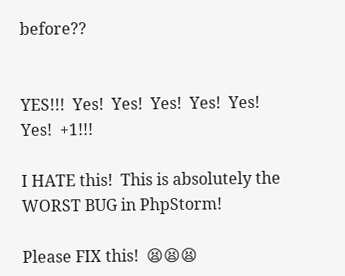before??


YES!!!  Yes!  Yes!  Yes!  Yes!  Yes!  Yes!  +1!!!

I HATE this!  This is absolutely the WORST BUG in PhpStorm!

Please FIX this!  😫😫😫